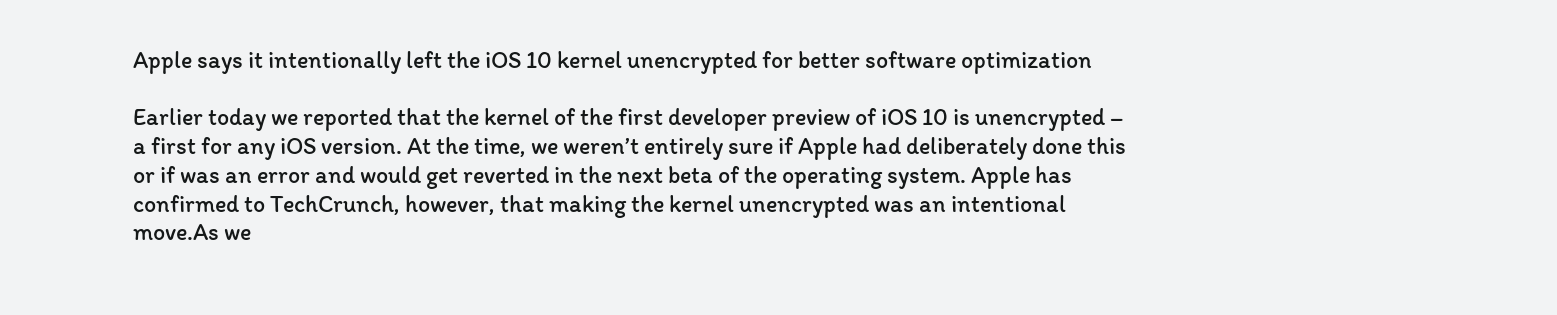Apple says it intentionally left the iOS 10 kernel unencrypted for better software optimization

Earlier today we reported that the kernel of the first developer preview of iOS 10 is unencrypted – a first for any iOS version. At the time, we weren’t entirely sure if Apple had deliberately done this or if was an error and would get reverted in the next beta of the operating system. Apple has confirmed to TechCrunch, however, that making the kernel unencrypted was an intentional move.As we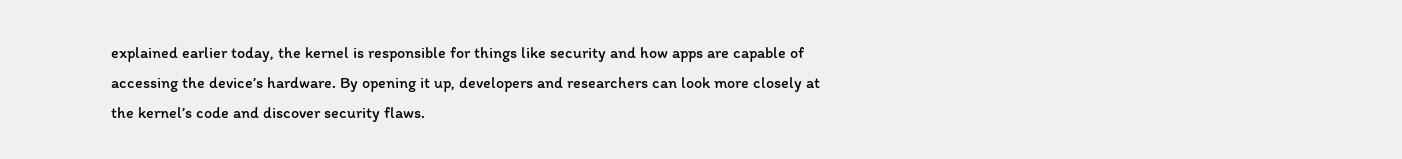explained earlier today, the kernel is responsible for things like security and how apps are capable of accessing the device’s hardware. By opening it up, developers and researchers can look more closely at the kernel’s code and discover security flaws.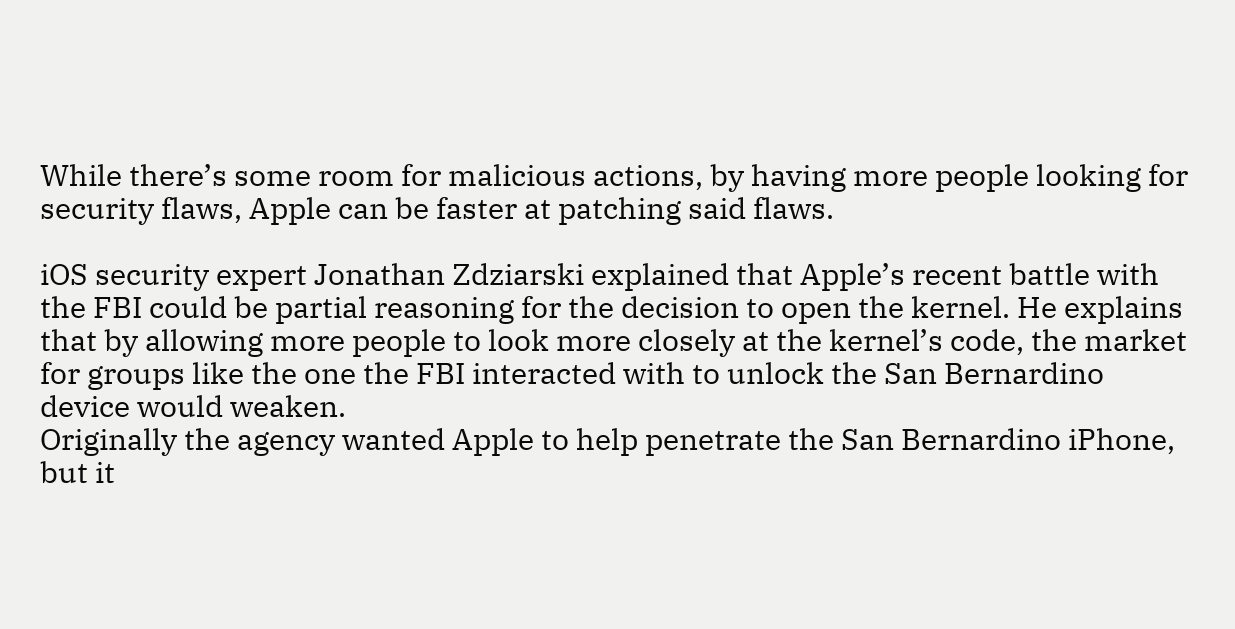While there’s some room for malicious actions, by having more people looking for security flaws, Apple can be faster at patching said flaws.

iOS security expert Jonathan Zdziarski explained that Apple’s recent battle with the FBI could be partial reasoning for the decision to open the kernel. He explains that by allowing more people to look more closely at the kernel’s code, the market for groups like the one the FBI interacted with to unlock the San Bernardino device would weaken.
Originally the agency wanted Apple to help penetrate the San Bernardino iPhone, but it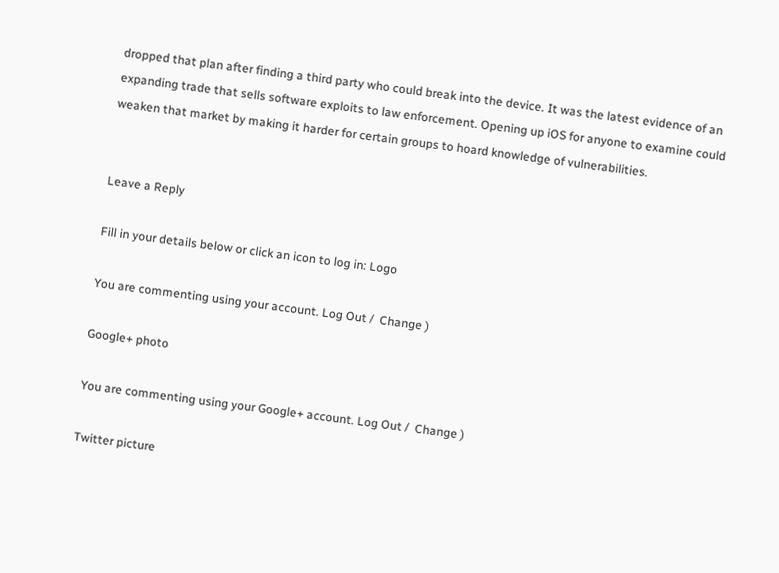dropped that plan after finding a third party who could break into the device. It was the latest evidence of an expanding trade that sells software exploits to law enforcement. Opening up iOS for anyone to examine could weaken that market by making it harder for certain groups to hoard knowledge of vulnerabilities.


Leave a Reply

Fill in your details below or click an icon to log in: Logo

You are commenting using your account. Log Out /  Change )

Google+ photo

You are commenting using your Google+ account. Log Out /  Change )

Twitter picture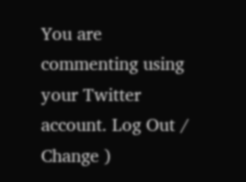You are commenting using your Twitter account. Log Out /  Change )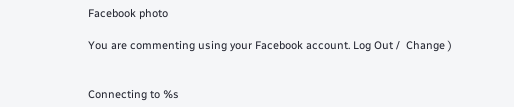Facebook photo

You are commenting using your Facebook account. Log Out /  Change )


Connecting to %s